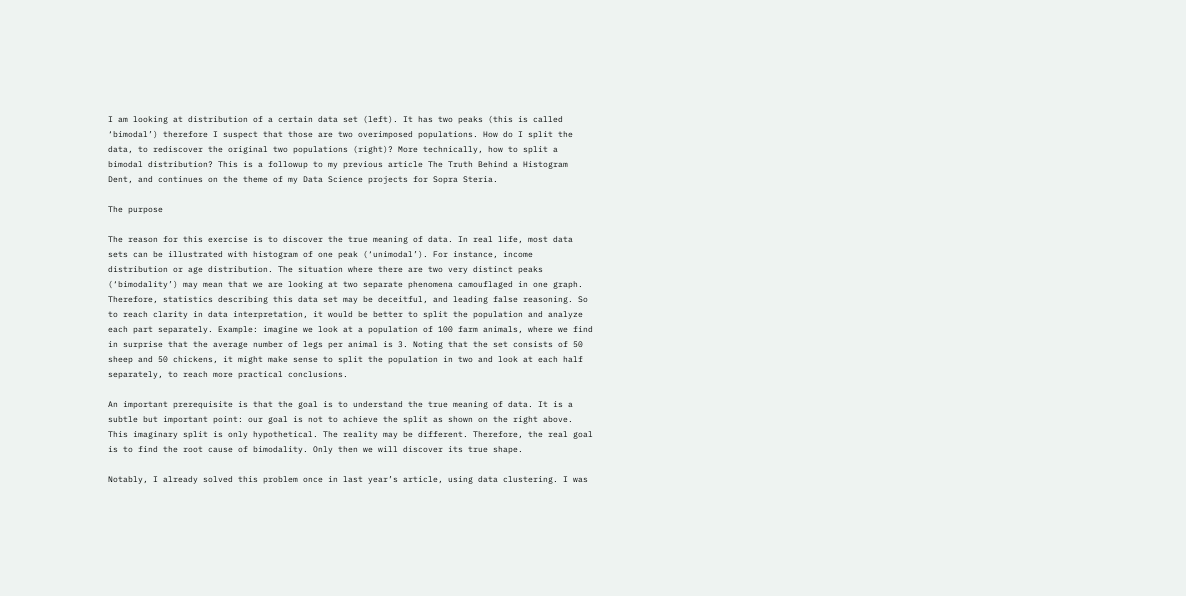I am looking at distribution of a certain data set (left). It has two peaks (this is called ‘bimodal’) therefore I suspect that those are two overimposed populations. How do I split the data, to rediscover the original two populations (right)? More technically, how to split a bimodal distribution? This is a followup to my previous article The Truth Behind a Histogram Dent, and continues on the theme of my Data Science projects for Sopra Steria.

The purpose

The reason for this exercise is to discover the true meaning of data. In real life, most data sets can be illustrated with histogram of one peak (‘unimodal’). For instance, income distribution or age distribution. The situation where there are two very distinct peaks (‘bimodality’) may mean that we are looking at two separate phenomena camouflaged in one graph. Therefore, statistics describing this data set may be deceitful, and leading false reasoning. So to reach clarity in data interpretation, it would be better to split the population and analyze each part separately. Example: imagine we look at a population of 100 farm animals, where we find in surprise that the average number of legs per animal is 3. Noting that the set consists of 50 sheep and 50 chickens, it might make sense to split the population in two and look at each half separately, to reach more practical conclusions.

An important prerequisite is that the goal is to understand the true meaning of data. It is a subtle but important point: our goal is not to achieve the split as shown on the right above. This imaginary split is only hypothetical. The reality may be different. Therefore, the real goal is to find the root cause of bimodality. Only then we will discover its true shape.

Notably, I already solved this problem once in last year’s article, using data clustering. I was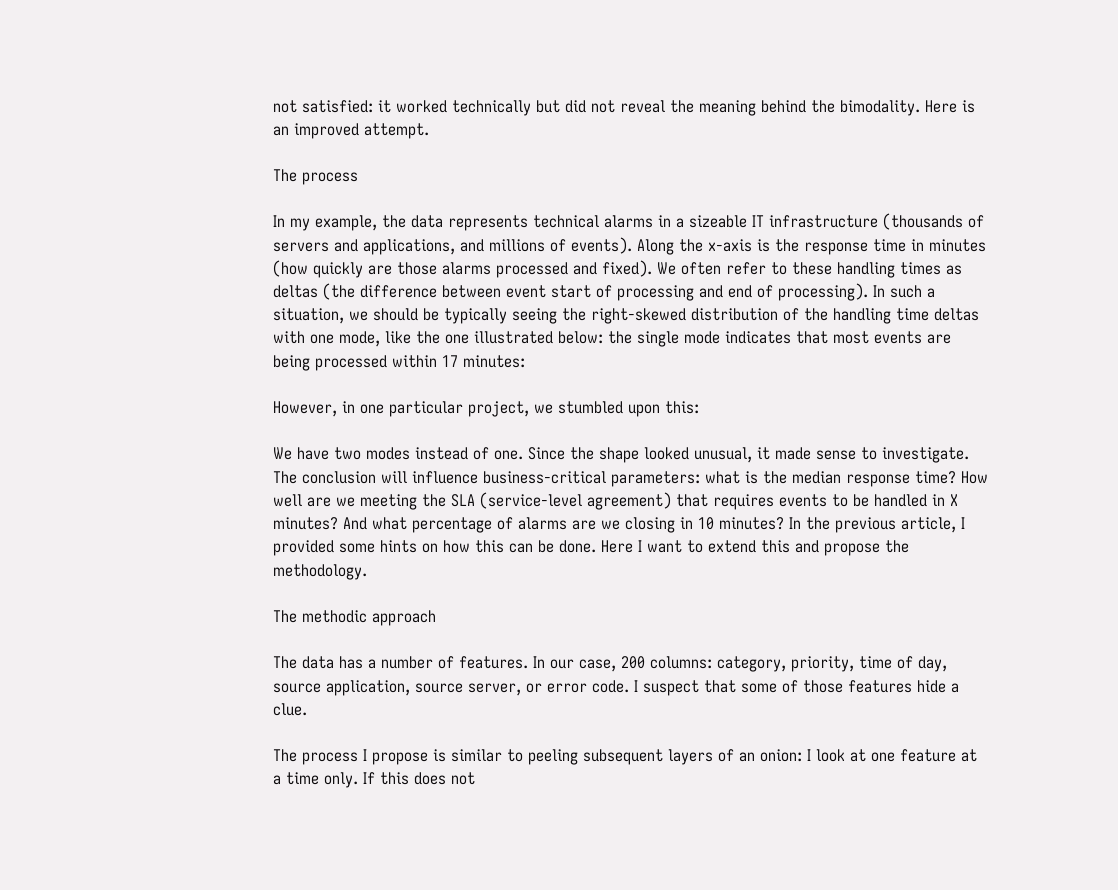not satisfied: it worked technically but did not reveal the meaning behind the bimodality. Here is an improved attempt.

The process

In my example, the data represents technical alarms in a sizeable IT infrastructure (thousands of servers and applications, and millions of events). Along the x-axis is the response time in minutes (how quickly are those alarms processed and fixed). We often refer to these handling times as deltas (the difference between event start of processing and end of processing). In such a situation, we should be typically seeing the right-skewed distribution of the handling time deltas with one mode, like the one illustrated below: the single mode indicates that most events are being processed within 17 minutes:

However, in one particular project, we stumbled upon this:

We have two modes instead of one. Since the shape looked unusual, it made sense to investigate. The conclusion will influence business-critical parameters: what is the median response time? How well are we meeting the SLA (service-level agreement) that requires events to be handled in X minutes? And what percentage of alarms are we closing in 10 minutes? In the previous article, I provided some hints on how this can be done. Here I want to extend this and propose the methodology.

The methodic approach

The data has a number of features. In our case, 200 columns: category, priority, time of day, source application, source server, or error code. I suspect that some of those features hide a clue.

The process I propose is similar to peeling subsequent layers of an onion: I look at one feature at a time only. If this does not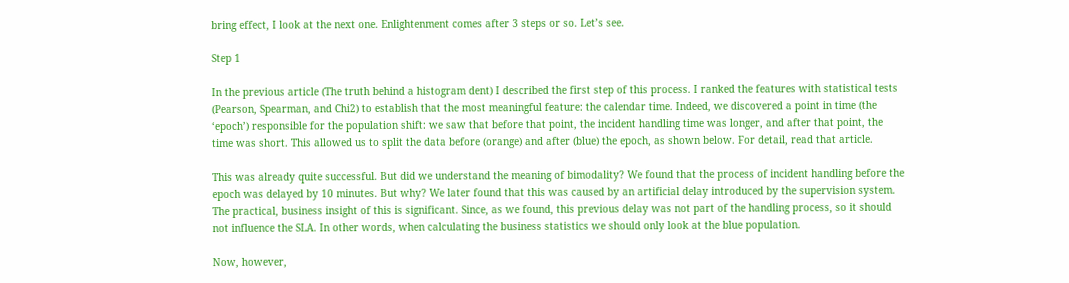bring effect, I look at the next one. Enlightenment comes after 3 steps or so. Let’s see.

Step 1

In the previous article (The truth behind a histogram dent) I described the first step of this process. I ranked the features with statistical tests (Pearson, Spearman, and Chi2) to establish that the most meaningful feature: the calendar time. Indeed, we discovered a point in time (the ‘epoch’) responsible for the population shift: we saw that before that point, the incident handling time was longer, and after that point, the time was short. This allowed us to split the data before (orange) and after (blue) the epoch, as shown below. For detail, read that article.

This was already quite successful. But did we understand the meaning of bimodality? We found that the process of incident handling before the epoch was delayed by 10 minutes. But why? We later found that this was caused by an artificial delay introduced by the supervision system. The practical, business insight of this is significant. Since, as we found, this previous delay was not part of the handling process, so it should not influence the SLA. In other words, when calculating the business statistics we should only look at the blue population.

Now, however,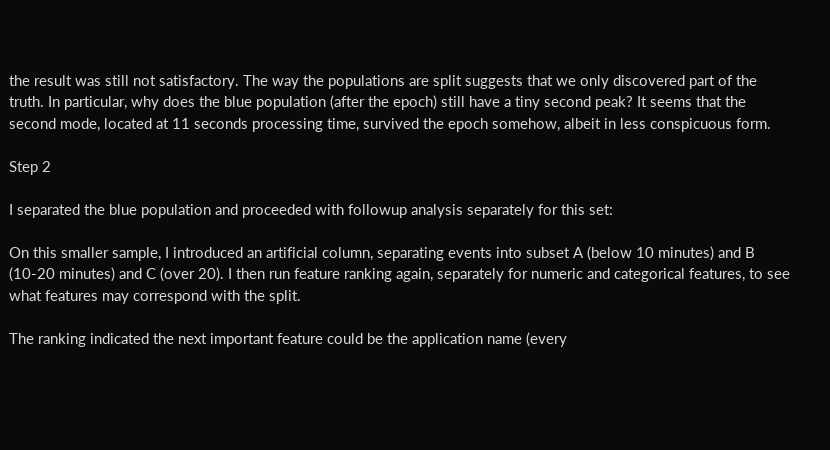the result was still not satisfactory. The way the populations are split suggests that we only discovered part of the truth. In particular, why does the blue population (after the epoch) still have a tiny second peak? It seems that the second mode, located at 11 seconds processing time, survived the epoch somehow, albeit in less conspicuous form.

Step 2

I separated the blue population and proceeded with followup analysis separately for this set:

On this smaller sample, I introduced an artificial column, separating events into subset A (below 10 minutes) and B (10-20 minutes) and C (over 20). I then run feature ranking again, separately for numeric and categorical features, to see what features may correspond with the split.

The ranking indicated the next important feature could be the application name (every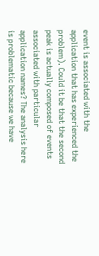event is associated with the application that has experienced the problem). Could it be that the second peak is actually composed of events associated with particular application names? The analysis here is problematic because we have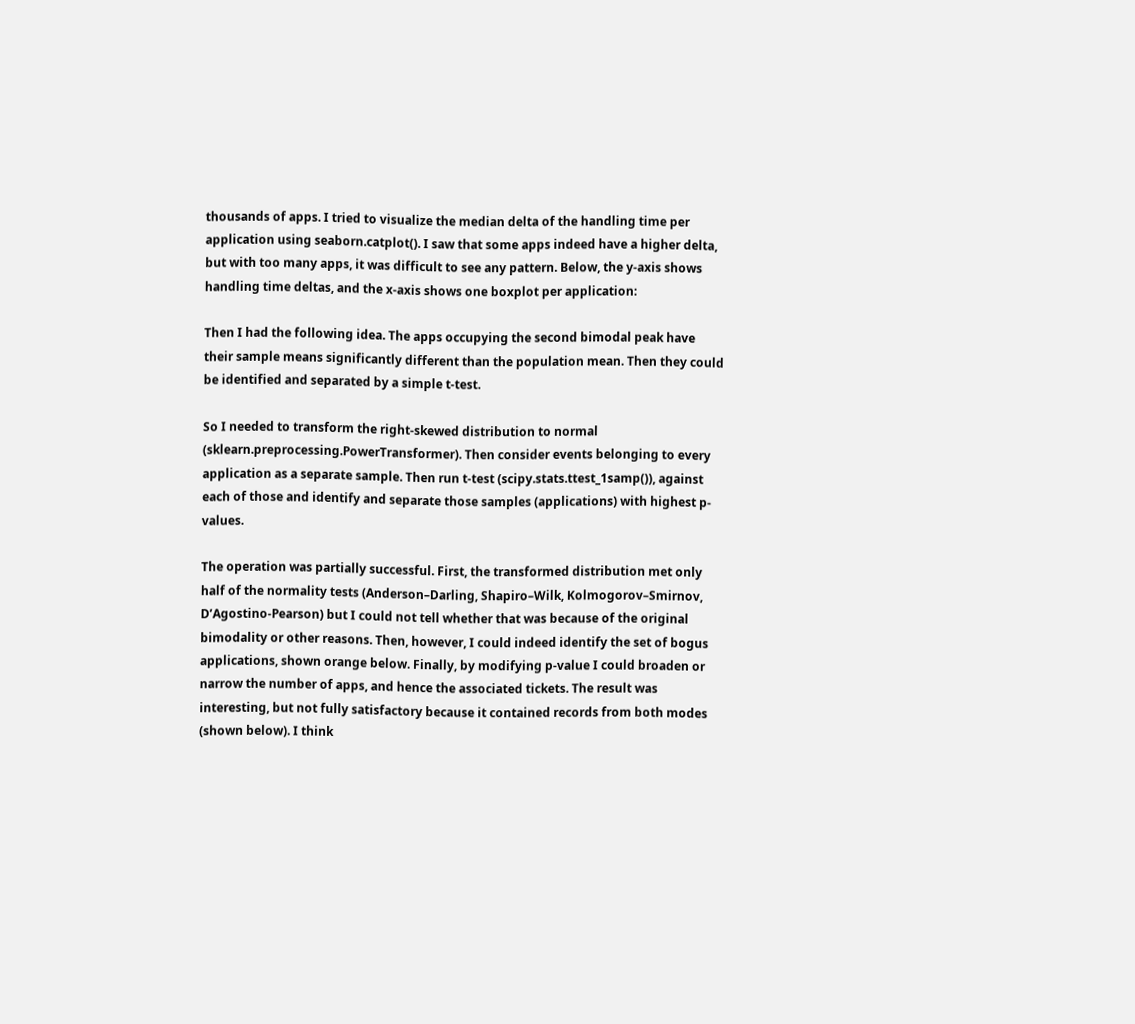thousands of apps. I tried to visualize the median delta of the handling time per application using seaborn.catplot(). I saw that some apps indeed have a higher delta, but with too many apps, it was difficult to see any pattern. Below, the y-axis shows handling time deltas, and the x-axis shows one boxplot per application:

Then I had the following idea. The apps occupying the second bimodal peak have their sample means significantly different than the population mean. Then they could be identified and separated by a simple t-test.

So I needed to transform the right-skewed distribution to normal (sklearn.preprocessing.PowerTransformer). Then consider events belonging to every application as a separate sample. Then run t-test (scipy.stats.ttest_1samp()), against each of those and identify and separate those samples (applications) with highest p-values.

The operation was partially successful. First, the transformed distribution met only half of the normality tests (Anderson–Darling, Shapiro–Wilk, Kolmogorov–Smirnov, D’Agostino-Pearson) but I could not tell whether that was because of the original bimodality or other reasons. Then, however, I could indeed identify the set of bogus applications, shown orange below. Finally, by modifying p-value I could broaden or narrow the number of apps, and hence the associated tickets. The result was interesting, but not fully satisfactory because it contained records from both modes (shown below). I think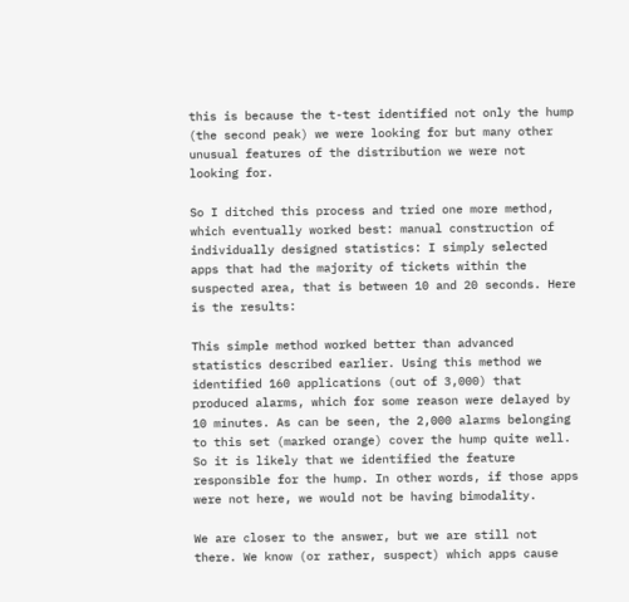this is because the t-test identified not only the hump (the second peak) we were looking for but many other unusual features of the distribution we were not looking for.

So I ditched this process and tried one more method, which eventually worked best: manual construction of individually designed statistics: I simply selected apps that had the majority of tickets within the suspected area, that is between 10 and 20 seconds. Here is the results:

This simple method worked better than advanced statistics described earlier. Using this method we identified 160 applications (out of 3,000) that produced alarms, which for some reason were delayed by 10 minutes. As can be seen, the 2,000 alarms belonging to this set (marked orange) cover the hump quite well. So it is likely that we identified the feature responsible for the hump. In other words, if those apps were not here, we would not be having bimodality.

We are closer to the answer, but we are still not there. We know (or rather, suspect) which apps cause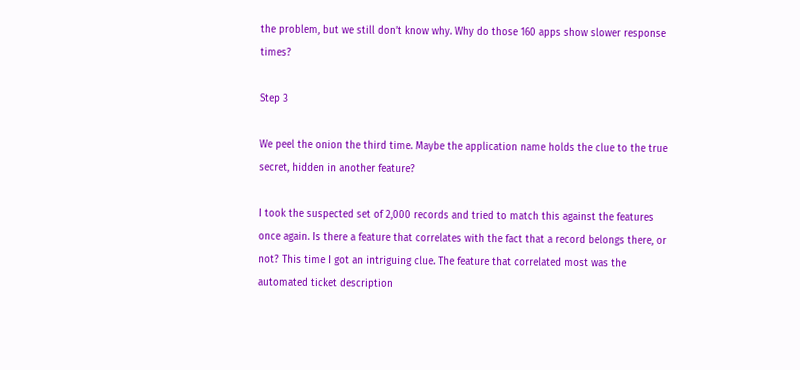the problem, but we still don’t know why. Why do those 160 apps show slower response times?

Step 3

We peel the onion the third time. Maybe the application name holds the clue to the true secret, hidden in another feature?

I took the suspected set of 2,000 records and tried to match this against the features once again. Is there a feature that correlates with the fact that a record belongs there, or not? This time I got an intriguing clue. The feature that correlated most was the automated ticket description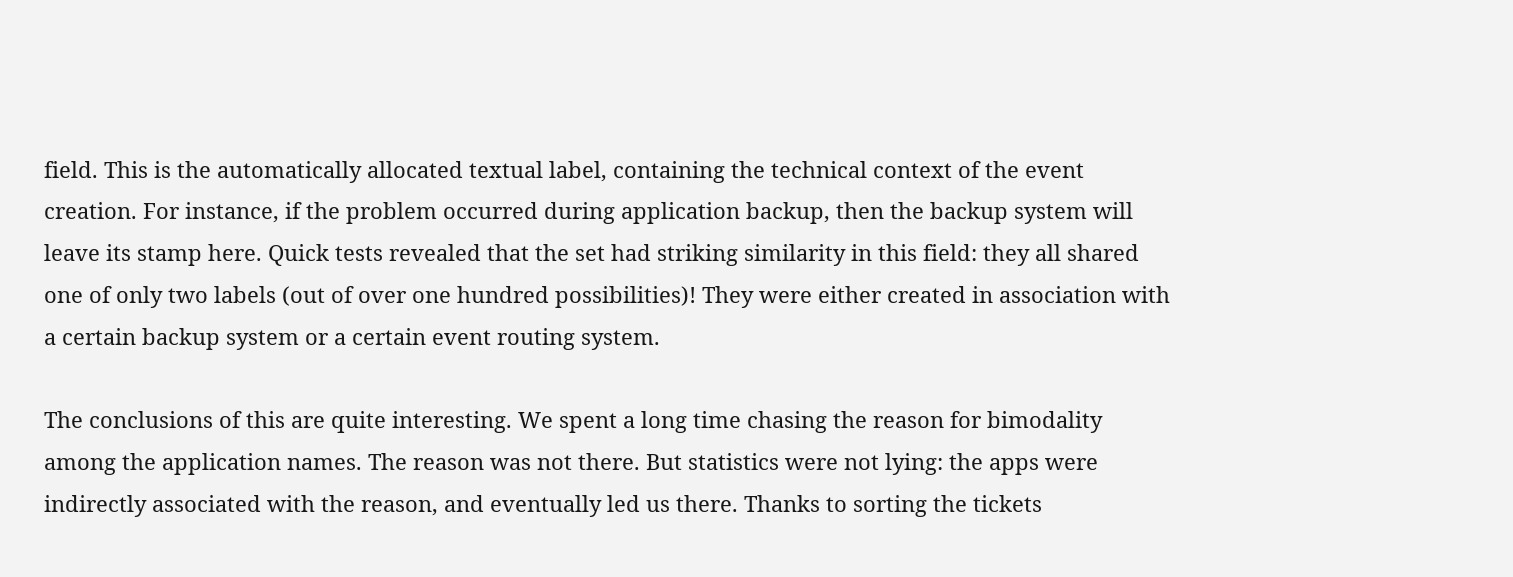field. This is the automatically allocated textual label, containing the technical context of the event creation. For instance, if the problem occurred during application backup, then the backup system will leave its stamp here. Quick tests revealed that the set had striking similarity in this field: they all shared one of only two labels (out of over one hundred possibilities)! They were either created in association with a certain backup system or a certain event routing system.

The conclusions of this are quite interesting. We spent a long time chasing the reason for bimodality among the application names. The reason was not there. But statistics were not lying: the apps were indirectly associated with the reason, and eventually led us there. Thanks to sorting the tickets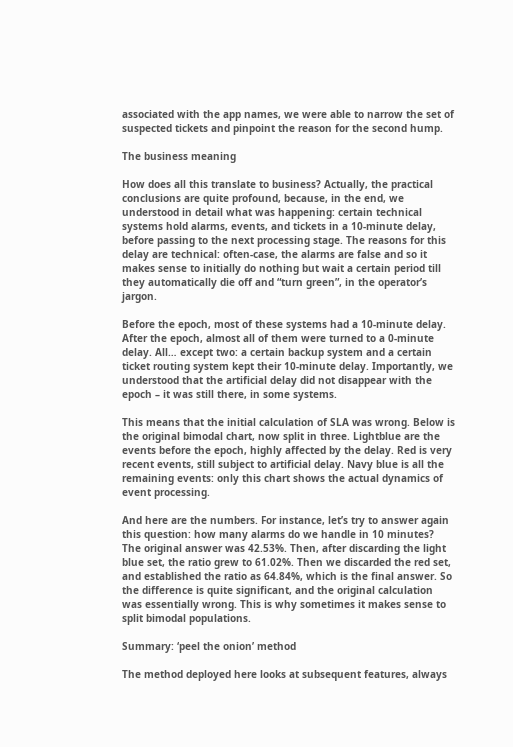associated with the app names, we were able to narrow the set of suspected tickets and pinpoint the reason for the second hump.

The business meaning

How does all this translate to business? Actually, the practical conclusions are quite profound, because, in the end, we understood in detail what was happening: certain technical systems hold alarms, events, and tickets in a 10-minute delay, before passing to the next processing stage. The reasons for this delay are technical: often-case, the alarms are false and so it makes sense to initially do nothing but wait a certain period till they automatically die off and “turn green”, in the operator’s jargon.

Before the epoch, most of these systems had a 10-minute delay. After the epoch, almost all of them were turned to a 0-minute delay. All… except two: a certain backup system and a certain ticket routing system kept their 10-minute delay. Importantly, we understood that the artificial delay did not disappear with the epoch – it was still there, in some systems.

This means that the initial calculation of SLA was wrong. Below is the original bimodal chart, now split in three. Lightblue are the events before the epoch, highly affected by the delay. Red is very recent events, still subject to artificial delay. Navy blue is all the remaining events: only this chart shows the actual dynamics of event processing.

And here are the numbers. For instance, let’s try to answer again this question: how many alarms do we handle in 10 minutes? The original answer was 42.53%. Then, after discarding the light blue set, the ratio grew to 61.02%. Then we discarded the red set, and established the ratio as 64.84%, which is the final answer. So the difference is quite significant, and the original calculation was essentially wrong. This is why sometimes it makes sense to split bimodal populations.

Summary: ‘peel the onion’ method

The method deployed here looks at subsequent features, always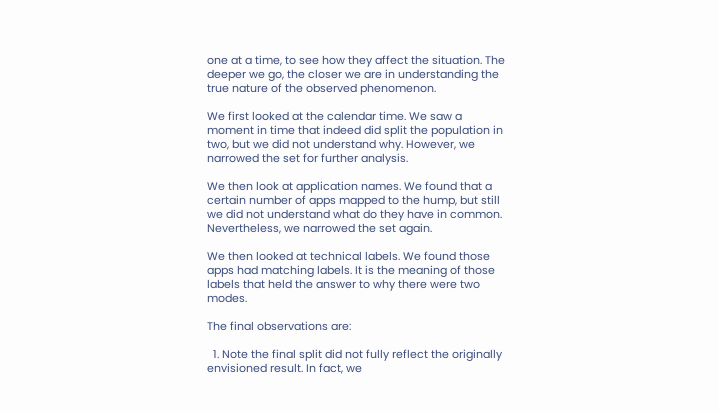one at a time, to see how they affect the situation. The deeper we go, the closer we are in understanding the true nature of the observed phenomenon.

We first looked at the calendar time. We saw a moment in time that indeed did split the population in two, but we did not understand why. However, we narrowed the set for further analysis.

We then look at application names. We found that a certain number of apps mapped to the hump, but still we did not understand what do they have in common. Nevertheless, we narrowed the set again.

We then looked at technical labels. We found those apps had matching labels. It is the meaning of those labels that held the answer to why there were two modes.

The final observations are:

  1. Note the final split did not fully reflect the originally envisioned result. In fact, we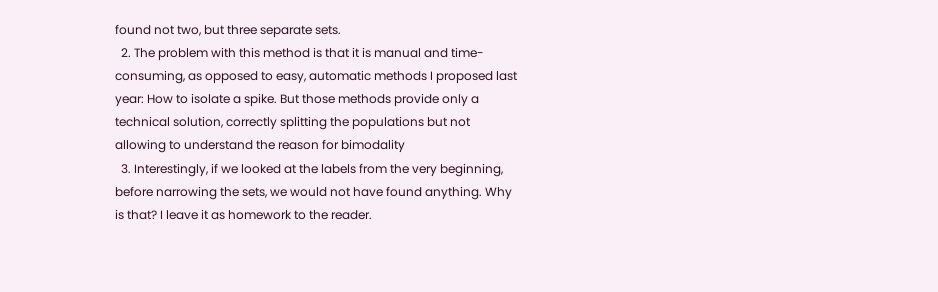found not two, but three separate sets.
  2. The problem with this method is that it is manual and time-consuming, as opposed to easy, automatic methods I proposed last year: How to isolate a spike. But those methods provide only a technical solution, correctly splitting the populations but not allowing to understand the reason for bimodality
  3. Interestingly, if we looked at the labels from the very beginning, before narrowing the sets, we would not have found anything. Why is that? I leave it as homework to the reader.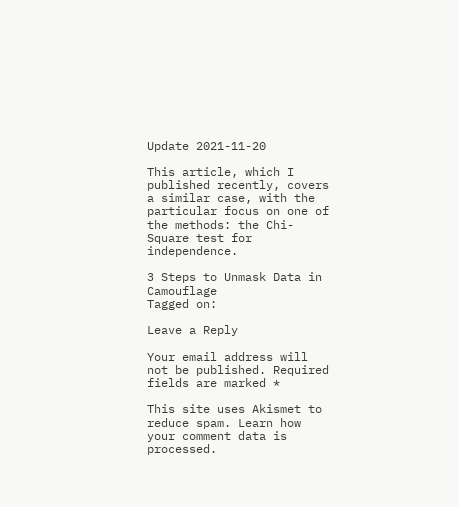Update 2021-11-20

This article, which I published recently, covers a similar case, with the particular focus on one of the methods: the Chi-Square test for independence.

3 Steps to Unmask Data in Camouflage
Tagged on:

Leave a Reply

Your email address will not be published. Required fields are marked *

This site uses Akismet to reduce spam. Learn how your comment data is processed.